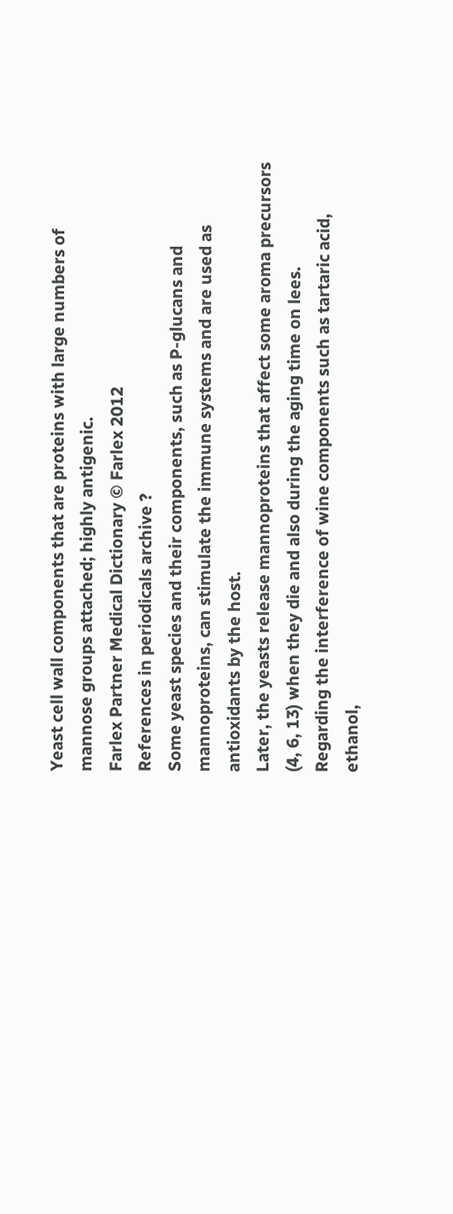Yeast cell wall components that are proteins with large numbers of mannose groups attached; highly antigenic.
Farlex Partner Medical Dictionary © Farlex 2012
References in periodicals archive ?
Some yeast species and their components, such as P-glucans and mannoproteins, can stimulate the immune systems and are used as antioxidants by the host.
Later, the yeasts release mannoproteins that affect some aroma precursors (4, 6, 13) when they die and also during the aging time on lees.
Regarding the interference of wine components such as tartaric acid, ethanol,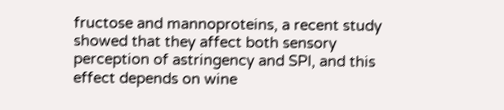fructose and mannoproteins, a recent study showed that they affect both sensory perception of astringency and SPI, and this effect depends on wine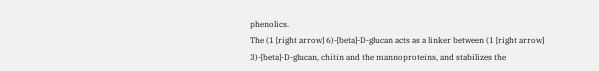phenolics.
The (1 [right arrow] 6)-[beta]-D-glucan acts as a linker between (1 [right arrow] 3)-[beta]-D-glucan, chitin and the mannoproteins, and stabilizes the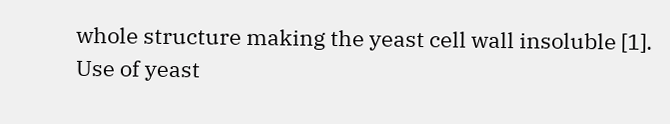whole structure making the yeast cell wall insoluble [1].
Use of yeast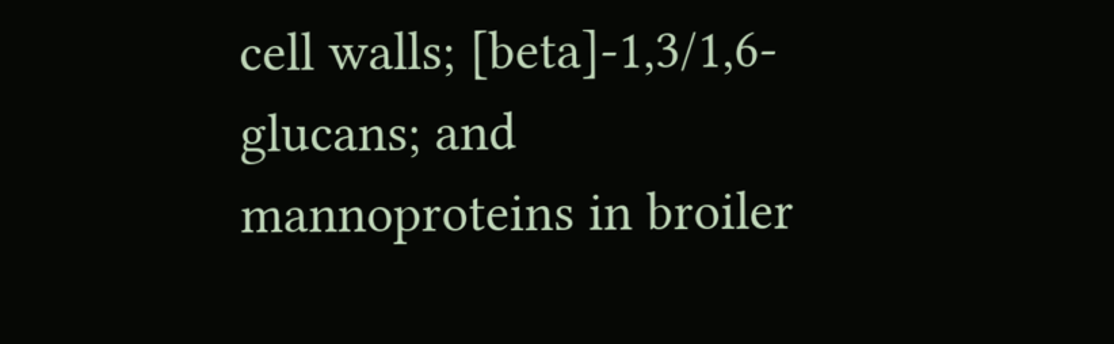cell walls; [beta]-1,3/1,6-glucans; and mannoproteins in broiler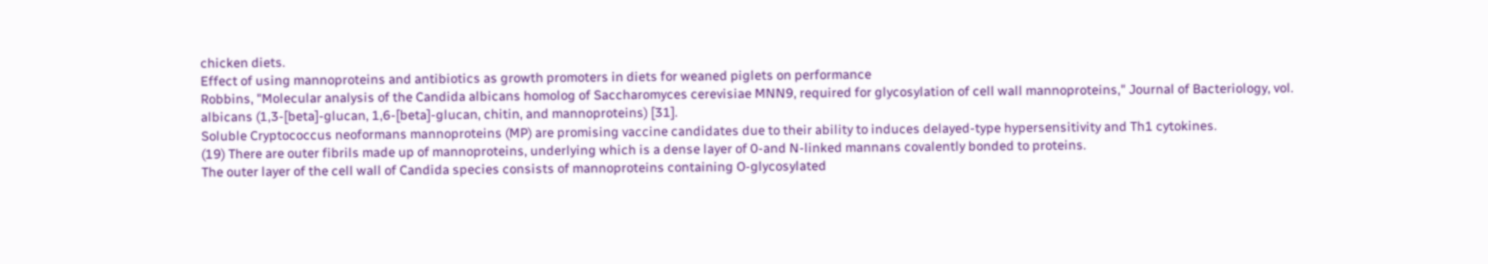chicken diets.
Effect of using mannoproteins and antibiotics as growth promoters in diets for weaned piglets on performance
Robbins, "Molecular analysis of the Candida albicans homolog of Saccharomyces cerevisiae MNN9, required for glycosylation of cell wall mannoproteins," Journal of Bacteriology, vol.
albicans (1,3-[beta]-glucan, 1,6-[beta]-glucan, chitin, and mannoproteins) [31].
Soluble Cryptococcus neoformans mannoproteins (MP) are promising vaccine candidates due to their ability to induces delayed-type hypersensitivity and Th1 cytokines.
(19) There are outer fibrils made up of mannoproteins, underlying which is a dense layer of 0-and N-linked mannans covalently bonded to proteins.
The outer layer of the cell wall of Candida species consists of mannoproteins containing O-glycosylated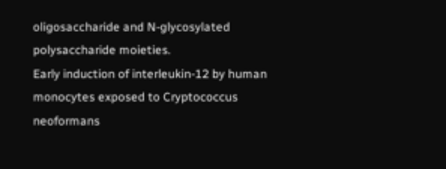oligosaccharide and N-glycosylated polysaccharide moieties.
Early induction of interleukin-12 by human monocytes exposed to Cryptococcus neoformans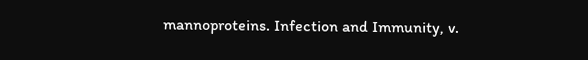mannoproteins. Infection and Immunity, v.